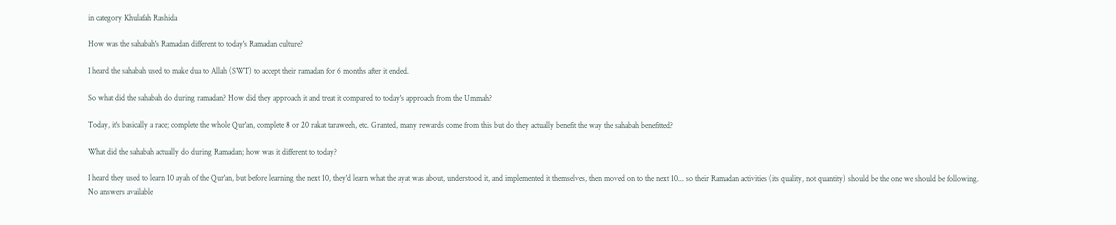in category Khulafah Rashida

How was the sahabah's Ramadan different to today's Ramadan culture?

I heard the sahabah used to make dua to Allah (SWT) to accept their ramadan for 6 months after it ended.

So what did the sahabah do during ramadan? How did they approach it and treat it compared to today's approach from the Ummah?

Today, it's basically a race; complete the whole Qur'an, complete 8 or 20 rakat taraweeh, etc. Granted, many rewards come from this but do they actually benefit the way the sahabah benefitted?

What did the sahabah actually do during Ramadan; how was it different to today?

I heard they used to learn 10 ayah of the Qur'an, but before learning the next 10, they'd learn what the ayat was about, understood it, and implemented it themselves, then moved on to the next 10... so their Ramadan activities (its quality, not quantity) should be the one we should be following.
No answers available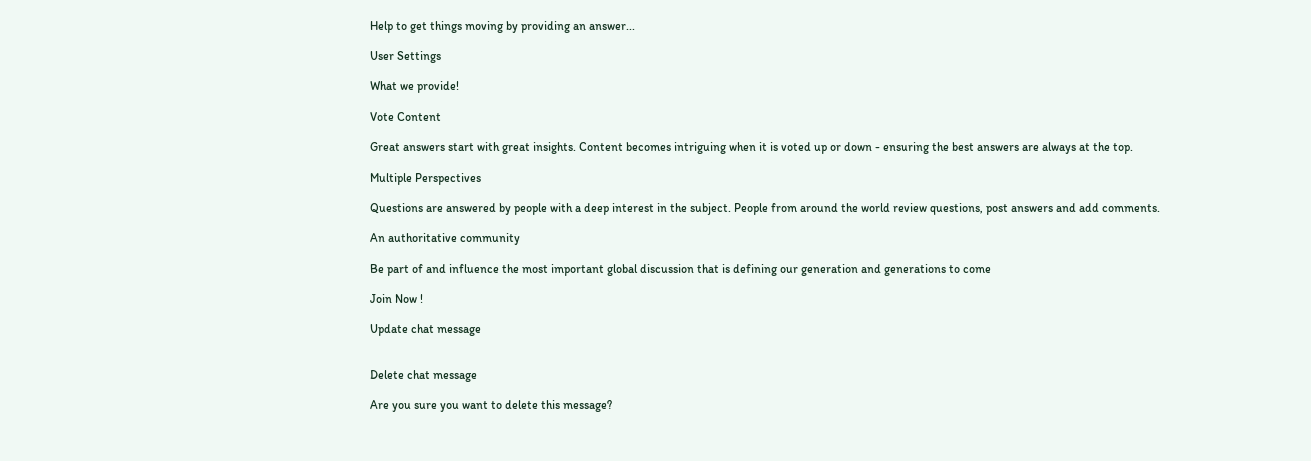Help to get things moving by providing an answer...

User Settings

What we provide!

Vote Content

Great answers start with great insights. Content becomes intriguing when it is voted up or down - ensuring the best answers are always at the top.

Multiple Perspectives

Questions are answered by people with a deep interest in the subject. People from around the world review questions, post answers and add comments.

An authoritative community

Be part of and influence the most important global discussion that is defining our generation and generations to come

Join Now !

Update chat message


Delete chat message

Are you sure you want to delete this message?